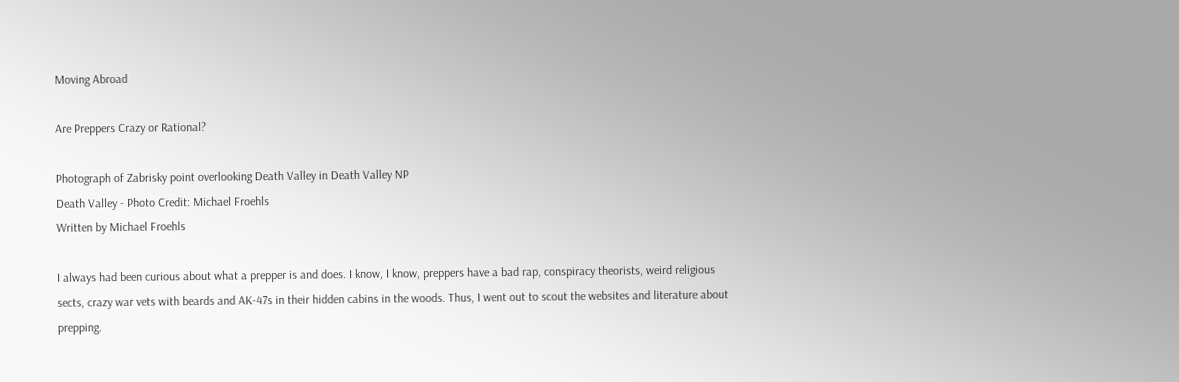Moving Abroad

Are Preppers Crazy or Rational?

Photograph of Zabrisky point overlooking Death Valley in Death Valley NP
Death Valley - Photo Credit: Michael Froehls
Written by Michael Froehls

I always had been curious about what a prepper is and does. I know, I know, preppers have a bad rap, conspiracy theorists, weird religious sects, crazy war vets with beards and AK-47s in their hidden cabins in the woods. Thus, I went out to scout the websites and literature about prepping.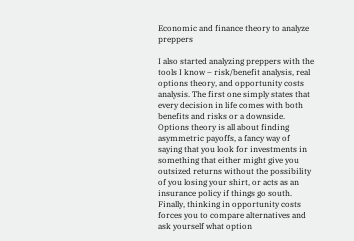Economic and finance theory to analyze preppers

I also started analyzing preppers with the tools I know – risk/benefit analysis, real options theory, and opportunity costs analysis. The first one simply states that every decision in life comes with both benefits and risks or a downside. Options theory is all about finding asymmetric payoffs, a fancy way of saying that you look for investments in something that either might give you outsized returns without the possibility of you losing your shirt, or acts as an insurance policy if things go south. Finally, thinking in opportunity costs forces you to compare alternatives and ask yourself what option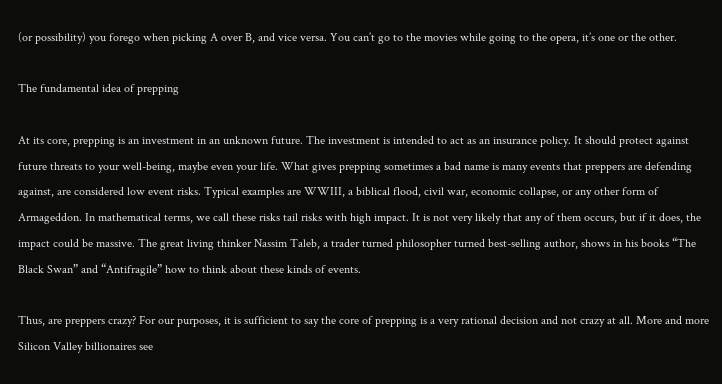(or possibility) you forego when picking A over B, and vice versa. You can’t go to the movies while going to the opera, it’s one or the other.

The fundamental idea of prepping

At its core, prepping is an investment in an unknown future. The investment is intended to act as an insurance policy. It should protect against future threats to your well-being, maybe even your life. What gives prepping sometimes a bad name is many events that preppers are defending against, are considered low event risks. Typical examples are WWIII, a biblical flood, civil war, economic collapse, or any other form of Armageddon. In mathematical terms, we call these risks tail risks with high impact. It is not very likely that any of them occurs, but if it does, the impact could be massive. The great living thinker Nassim Taleb, a trader turned philosopher turned best-selling author, shows in his books “The Black Swan” and “Antifragile” how to think about these kinds of events.

Thus, are preppers crazy? For our purposes, it is sufficient to say the core of prepping is a very rational decision and not crazy at all. More and more Silicon Valley billionaires see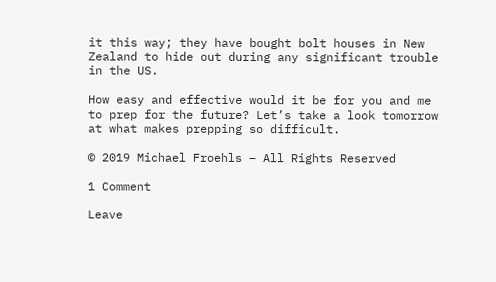it this way; they have bought bolt houses in New Zealand to hide out during any significant trouble in the US.

How easy and effective would it be for you and me to prep for the future? Let’s take a look tomorrow at what makes prepping so difficult.

© 2019 Michael Froehls – All Rights Reserved

1 Comment

Leave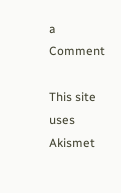a Comment

This site uses Akismet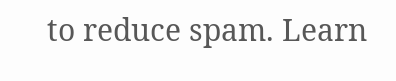to reduce spam. Learn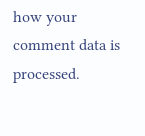how your comment data is processed.